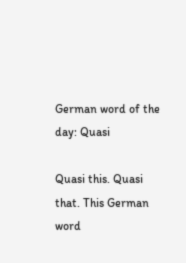German word of the day: Quasi

Quasi this. Quasi that. This German word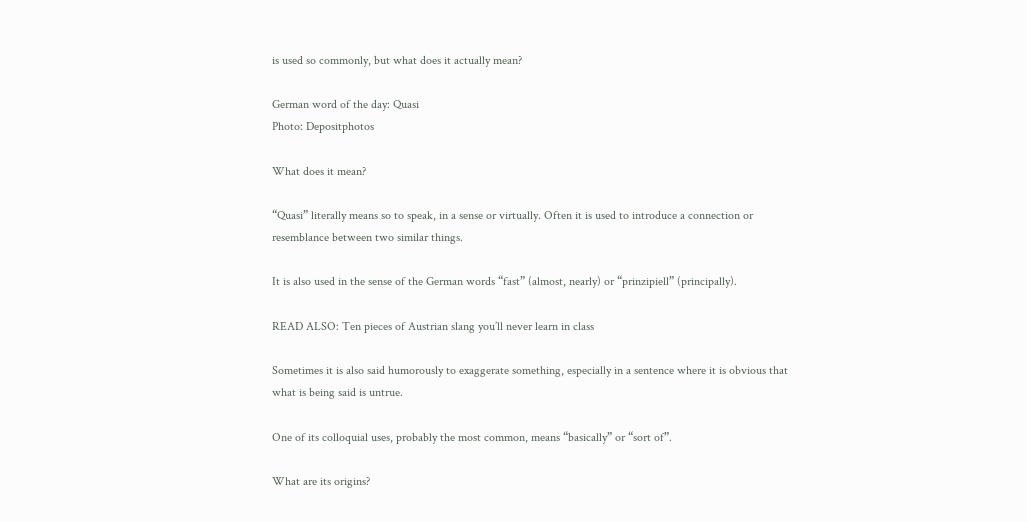is used so commonly, but what does it actually mean?

German word of the day: Quasi
Photo: Depositphotos

What does it mean?

“Quasi” literally means so to speak, in a sense or virtually. Often it is used to introduce a connection or resemblance between two similar things.

It is also used in the sense of the German words “fast” (almost, nearly) or “prinzipiell” (principally).

READ ALSO: Ten pieces of Austrian slang you’ll never learn in class

Sometimes it is also said humorously to exaggerate something, especially in a sentence where it is obvious that what is being said is untrue.

One of its colloquial uses, probably the most common, means “basically” or “sort of”.

What are its origins?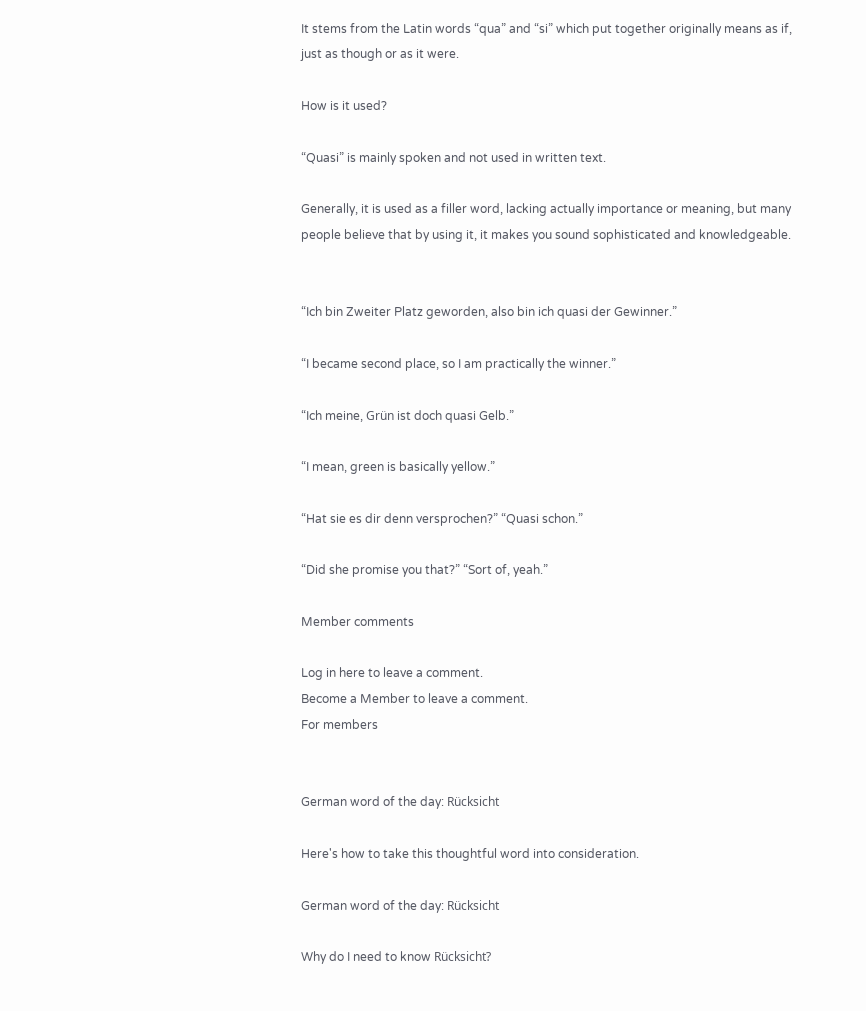It stems from the Latin words “qua” and “si” which put together originally means as if, just as though or as it were.

How is it used?

“Quasi” is mainly spoken and not used in written text.

Generally, it is used as a filler word, lacking actually importance or meaning, but many people believe that by using it, it makes you sound sophisticated and knowledgeable.


“Ich bin Zweiter Platz geworden, also bin ich quasi der Gewinner.”

“I became second place, so I am practically the winner.”

“Ich meine, Grün ist doch quasi Gelb.”

“I mean, green is basically yellow.”

“Hat sie es dir denn versprochen?” “Quasi schon.”

“Did she promise you that?” “Sort of, yeah.”

Member comments

Log in here to leave a comment.
Become a Member to leave a comment.
For members


German word of the day: Rücksicht

Here's how to take this thoughtful word into consideration.

German word of the day: Rücksicht

Why do I need to know Rücksicht?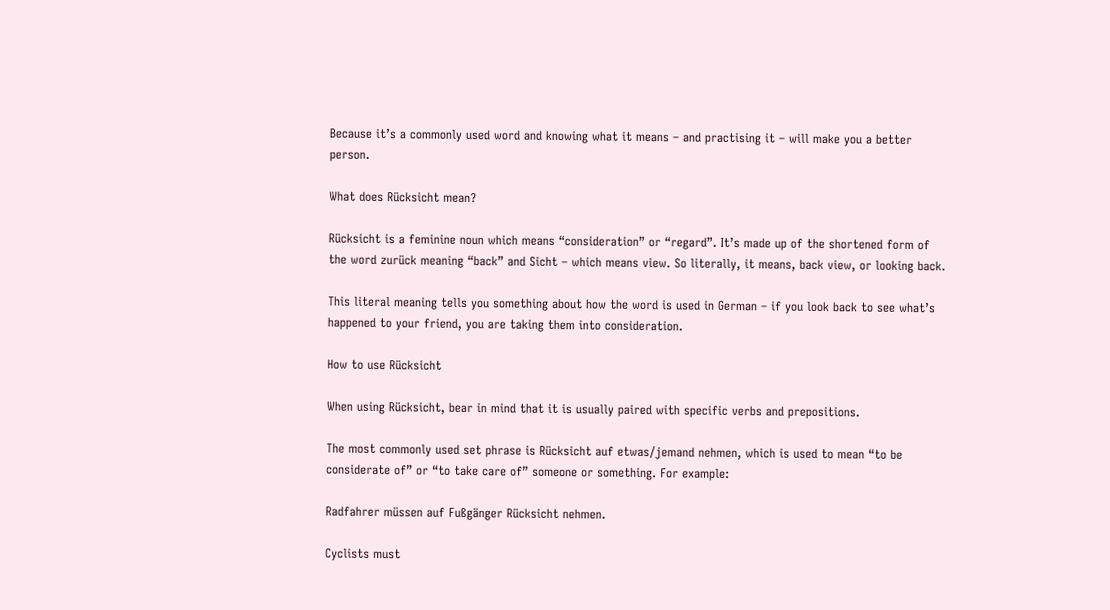Because it’s a commonly used word and knowing what it means – and practising it – will make you a better person.

What does Rücksicht mean?

Rücksicht is a feminine noun which means “consideration” or “regard”. It’s made up of the shortened form of the word zurück meaning “back” and Sicht – which means view. So literally, it means, back view, or looking back.

This literal meaning tells you something about how the word is used in German – if you look back to see what’s happened to your friend, you are taking them into consideration.

How to use Rücksicht

When using Rücksicht, bear in mind that it is usually paired with specific verbs and prepositions.

The most commonly used set phrase is Rücksicht auf etwas/jemand nehmen, which is used to mean “to be considerate of” or “to take care of” someone or something. For example:

Radfahrer müssen auf Fußgänger Rücksicht nehmen.

Cyclists must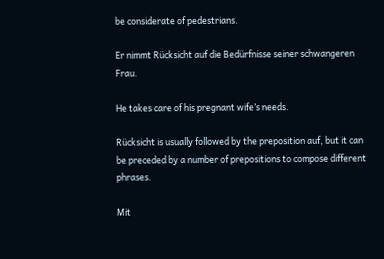be considerate of pedestrians.

Er nimmt Rücksicht auf die Bedürfnisse seiner schwangeren Frau.

He takes care of his pregnant wife’s needs.

Rücksicht is usually followed by the preposition auf, but it can be preceded by a number of prepositions to compose different phrases.

Mit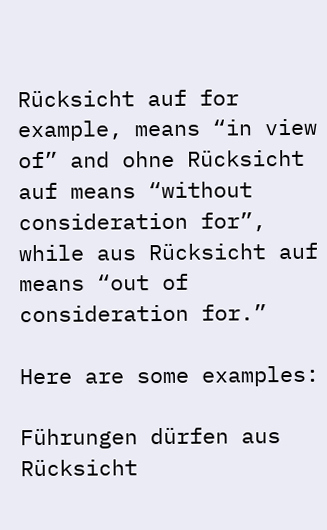Rücksicht auf for example, means “in view of” and ohne Rücksicht auf means “without consideration for”, while aus Rücksicht auf means “out of consideration for.”

Here are some examples:

Führungen dürfen aus Rücksicht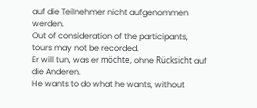auf die Teilnehmer nicht aufgenommen werden.
Out of consideration of the participants, tours may not be recorded.
Er will tun, was er möchte, ohne Rücksicht auf die Anderen.
He wants to do what he wants, without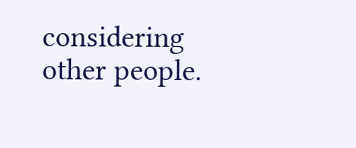considering other people.